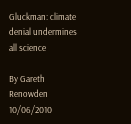Gluckman: climate denial undermines all science

By Gareth Renowden 10/06/2010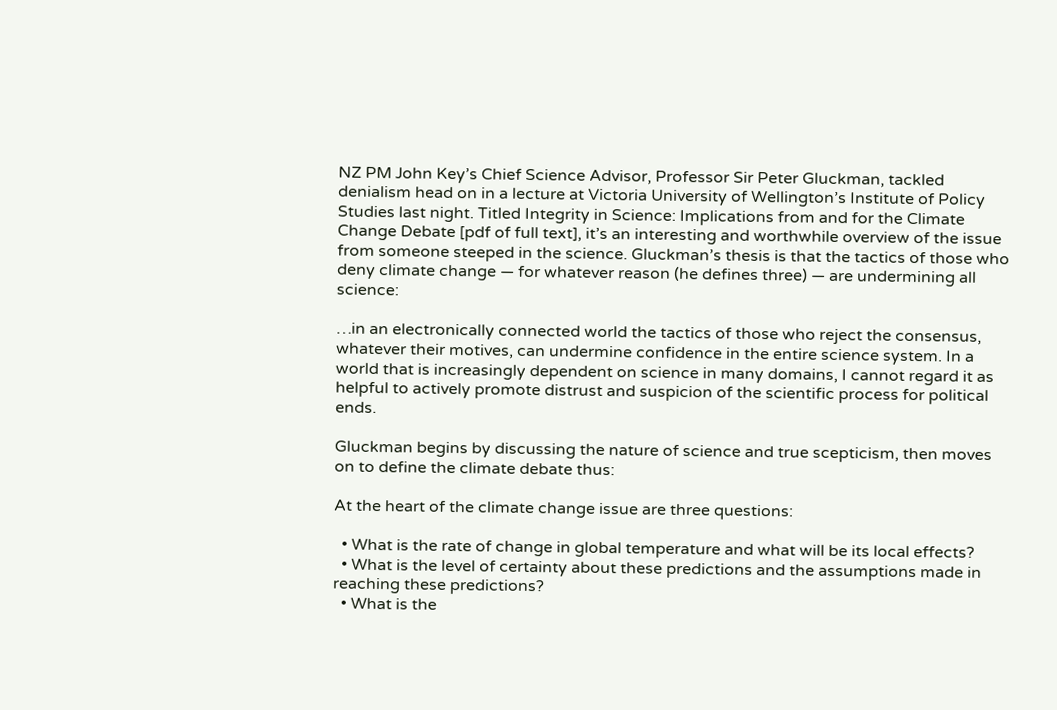NZ PM John Key’s Chief Science Advisor, Professor Sir Peter Gluckman, tackled denialism head on in a lecture at Victoria University of Wellington’s Institute of Policy Studies last night. Titled Integrity in Science: Implications from and for the Climate Change Debate [pdf of full text], it’s an interesting and worthwhile overview of the issue from someone steeped in the science. Gluckman’s thesis is that the tactics of those who deny climate change — for whatever reason (he defines three) — are undermining all science:

…in an electronically connected world the tactics of those who reject the consensus, whatever their motives, can undermine confidence in the entire science system. In a world that is increasingly dependent on science in many domains, I cannot regard it as helpful to actively promote distrust and suspicion of the scientific process for political ends.

Gluckman begins by discussing the nature of science and true scepticism, then moves on to define the climate debate thus:

At the heart of the climate change issue are three questions:

  • What is the rate of change in global temperature and what will be its local effects?
  • What is the level of certainty about these predictions and the assumptions made in reaching these predictions?
  • What is the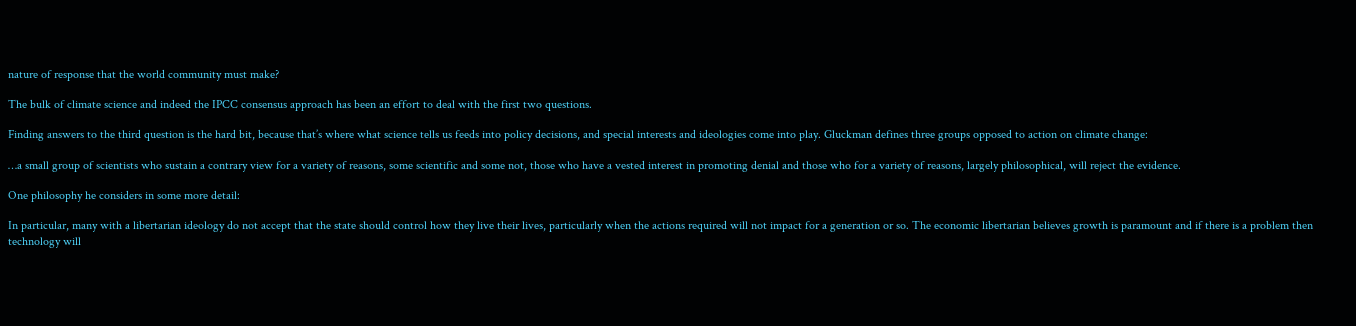nature of response that the world community must make?

The bulk of climate science and indeed the IPCC consensus approach has been an effort to deal with the first two questions.

Finding answers to the third question is the hard bit, because that’s where what science tells us feeds into policy decisions, and special interests and ideologies come into play. Gluckman defines three groups opposed to action on climate change:

…a small group of scientists who sustain a contrary view for a variety of reasons, some scientific and some not, those who have a vested interest in promoting denial and those who for a variety of reasons, largely philosophical, will reject the evidence.

One philosophy he considers in some more detail:

In particular, many with a libertarian ideology do not accept that the state should control how they live their lives, particularly when the actions required will not impact for a generation or so. The economic libertarian believes growth is paramount and if there is a problem then technology will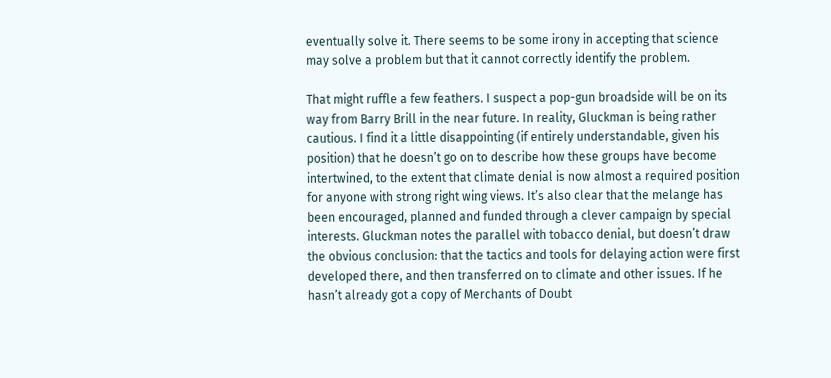eventually solve it. There seems to be some irony in accepting that science may solve a problem but that it cannot correctly identify the problem.

That might ruffle a few feathers. I suspect a pop-gun broadside will be on its way from Barry Brill in the near future. In reality, Gluckman is being rather cautious. I find it a little disappointing (if entirely understandable, given his position) that he doesn’t go on to describe how these groups have become intertwined, to the extent that climate denial is now almost a required position for anyone with strong right wing views. It’s also clear that the melange has been encouraged, planned and funded through a clever campaign by special interests. Gluckman notes the parallel with tobacco denial, but doesn’t draw the obvious conclusion: that the tactics and tools for delaying action were first developed there, and then transferred on to climate and other issues. If he hasn’t already got a copy of Merchants of Doubt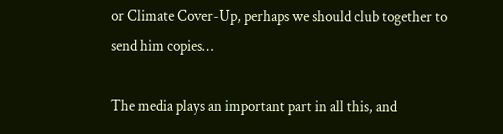or Climate Cover-Up, perhaps we should club together to send him copies…

The media plays an important part in all this, and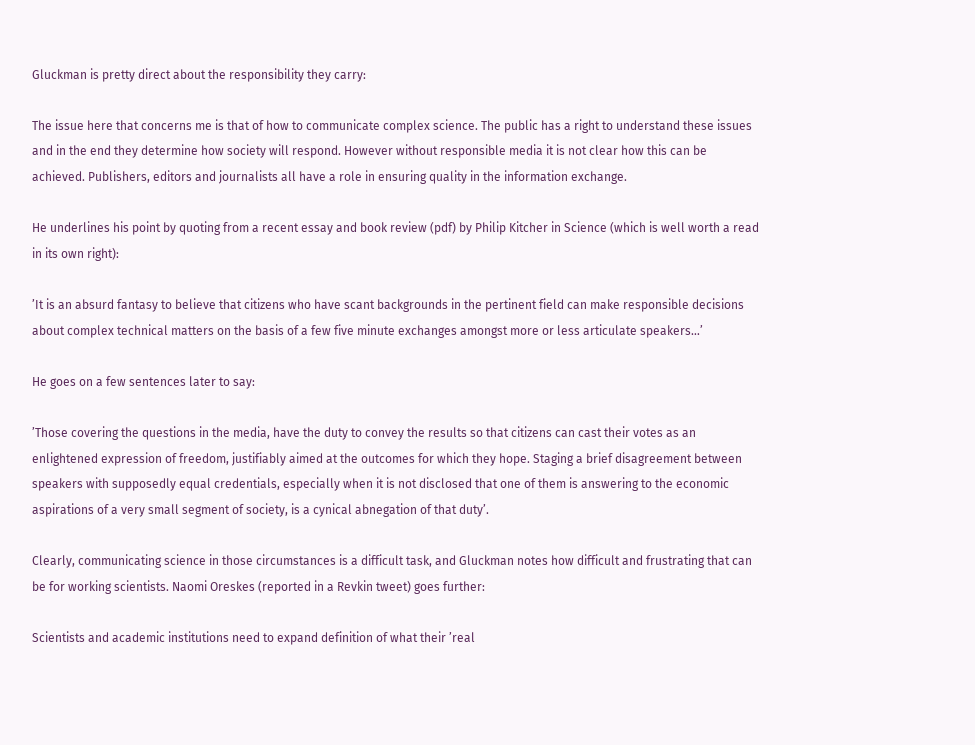Gluckman is pretty direct about the responsibility they carry:

The issue here that concerns me is that of how to communicate complex science. The public has a right to understand these issues and in the end they determine how society will respond. However without responsible media it is not clear how this can be achieved. Publishers, editors and journalists all have a role in ensuring quality in the information exchange.

He underlines his point by quoting from a recent essay and book review (pdf) by Philip Kitcher in Science (which is well worth a read in its own right):

’It is an absurd fantasy to believe that citizens who have scant backgrounds in the pertinent field can make responsible decisions about complex technical matters on the basis of a few five minute exchanges amongst more or less articulate speakers…’

He goes on a few sentences later to say:

’Those covering the questions in the media, have the duty to convey the results so that citizens can cast their votes as an enlightened expression of freedom, justifiably aimed at the outcomes for which they hope. Staging a brief disagreement between speakers with supposedly equal credentials, especially when it is not disclosed that one of them is answering to the economic aspirations of a very small segment of society, is a cynical abnegation of that duty’.

Clearly, communicating science in those circumstances is a difficult task, and Gluckman notes how difficult and frustrating that can be for working scientists. Naomi Oreskes (reported in a Revkin tweet) goes further:

Scientists and academic institutions need to expand definition of what their ’real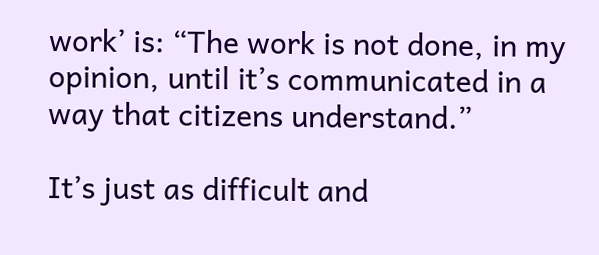work’ is: “The work is not done, in my opinion, until it’s communicated in a way that citizens understand.”

It’s just as difficult and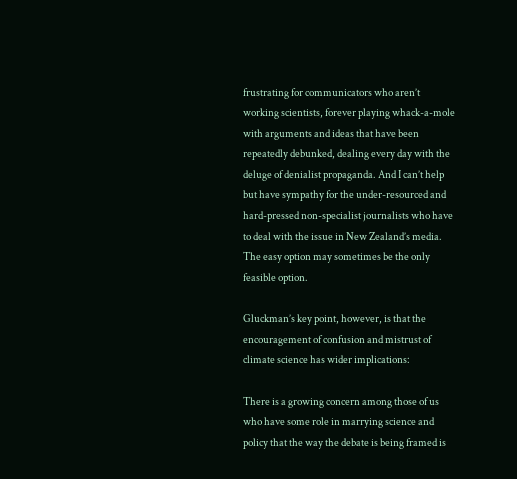frustrating for communicators who aren’t working scientists, forever playing whack-a-mole with arguments and ideas that have been repeatedly debunked, dealing every day with the deluge of denialist propaganda. And I can’t help but have sympathy for the under-resourced and hard-pressed non-specialist journalists who have to deal with the issue in New Zealand’s media. The easy option may sometimes be the only feasible option.

Gluckman’s key point, however, is that the encouragement of confusion and mistrust of climate science has wider implications:

There is a growing concern among those of us who have some role in marrying science and policy that the way the debate is being framed is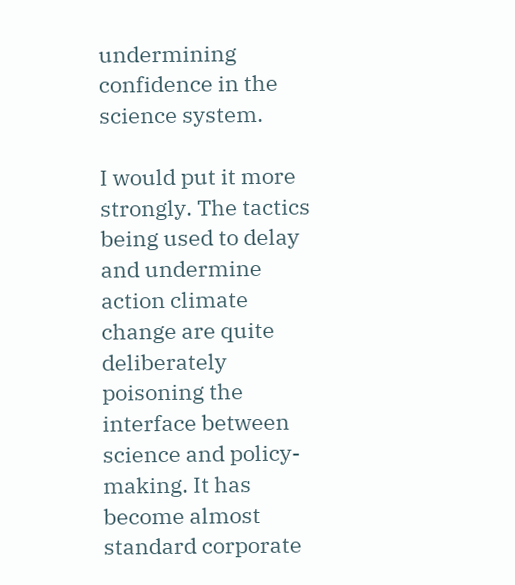undermining confidence in the science system.

I would put it more strongly. The tactics being used to delay and undermine action climate change are quite deliberately poisoning the interface between science and policy-making. It has become almost standard corporate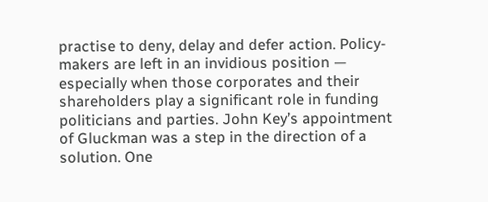practise to deny, delay and defer action. Policy-makers are left in an invidious position — especially when those corporates and their shareholders play a significant role in funding politicians and parties. John Key’s appointment of Gluckman was a step in the direction of a solution. One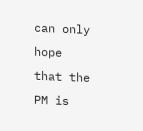can only hope that the PM is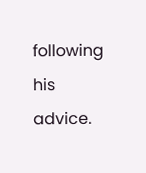following his advice.